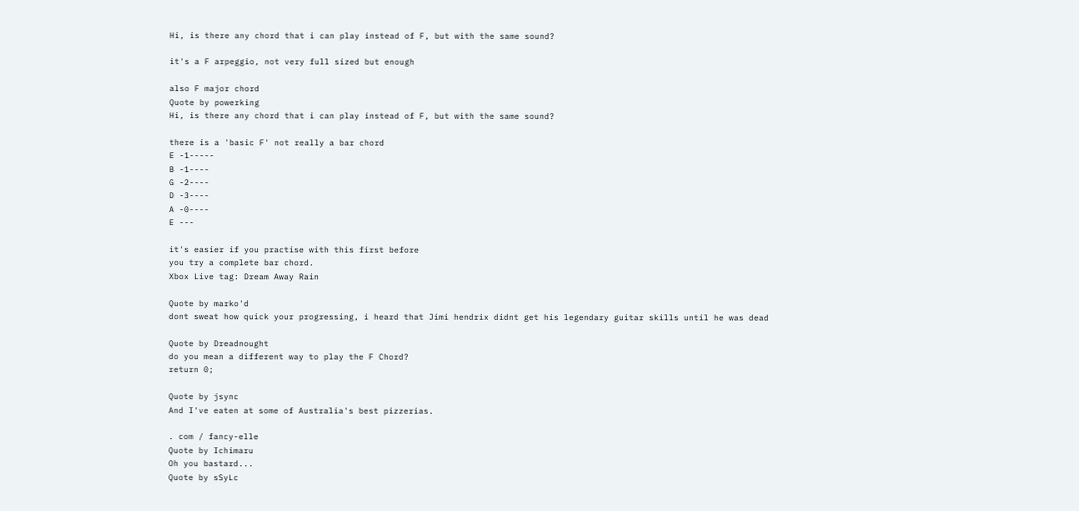Hi, is there any chord that i can play instead of F, but with the same sound?

it's a F arpeggio, not very full sized but enough

also F major chord
Quote by powerking
Hi, is there any chord that i can play instead of F, but with the same sound?

there is a 'basic F' not really a bar chord
E -1-----
B -1----
G -2----
D -3----
A -0----
E ---

it's easier if you practise with this first before
you try a complete bar chord.
Xbox Live tag: Dream Away Rain

Quote by marko'd
dont sweat how quick your progressing, i heard that Jimi hendrix didnt get his legendary guitar skills until he was dead

Quote by Dreadnought
do you mean a different way to play the F Chord?
return 0;

Quote by jsync
And I've eaten at some of Australia's best pizzerias.

. com / fancy-elle
Quote by Ichimaru
Oh you bastard...
Quote by sSyLc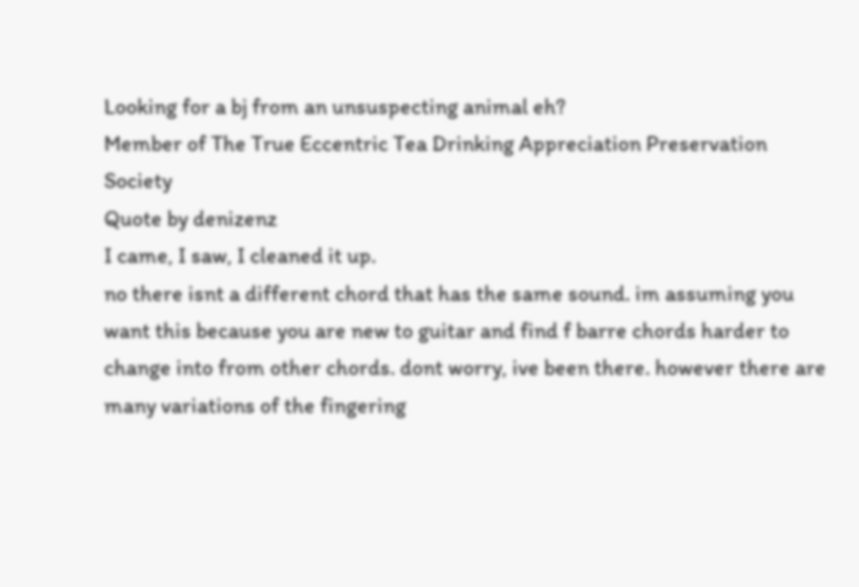Looking for a bj from an unsuspecting animal eh?
Member of The True Eccentric Tea Drinking Appreciation Preservation Society
Quote by denizenz
I came, I saw, I cleaned it up.
no there isnt a different chord that has the same sound. im assuming you want this because you are new to guitar and find f barre chords harder to change into from other chords. dont worry, ive been there. however there are many variations of the fingering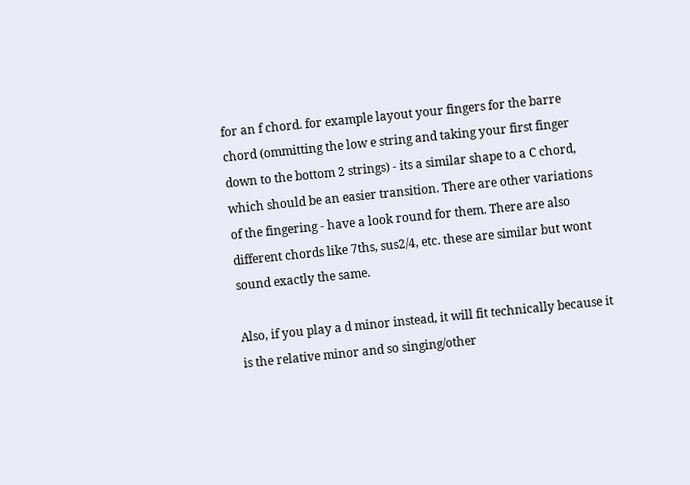for an f chord. for example layout your fingers for the barre chord (ommitting the low e string and taking your first finger down to the bottom 2 strings) - its a similar shape to a C chord, which should be an easier transition. There are other variations of the fingering - have a look round for them. There are also different chords like 7ths, sus2/4, etc. these are similar but wont sound exactly the same.

Also, if you play a d minor instead, it will fit technically because it is the relative minor and so singing/other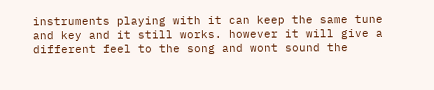instruments playing with it can keep the same tune and key and it still works. however it will give a different feel to the song and wont sound the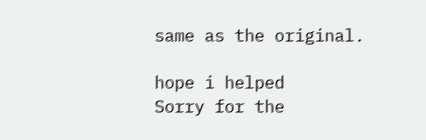same as the original.

hope i helped
Sorry for the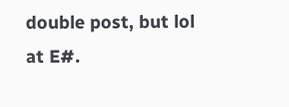double post, but lol at E#.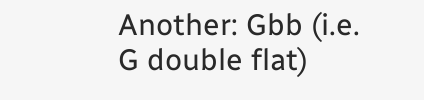Another: Gbb (i.e. G double flat)